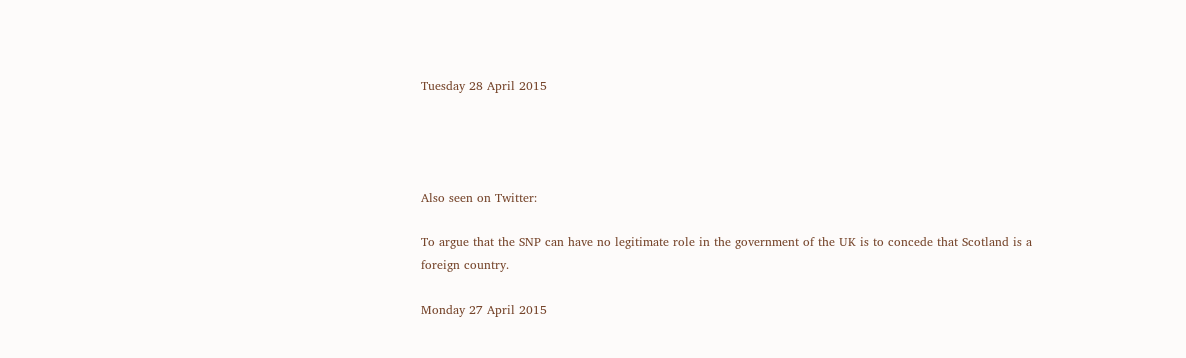Tuesday 28 April 2015




Also seen on Twitter:

To argue that the SNP can have no legitimate role in the government of the UK is to concede that Scotland is a foreign country.

Monday 27 April 2015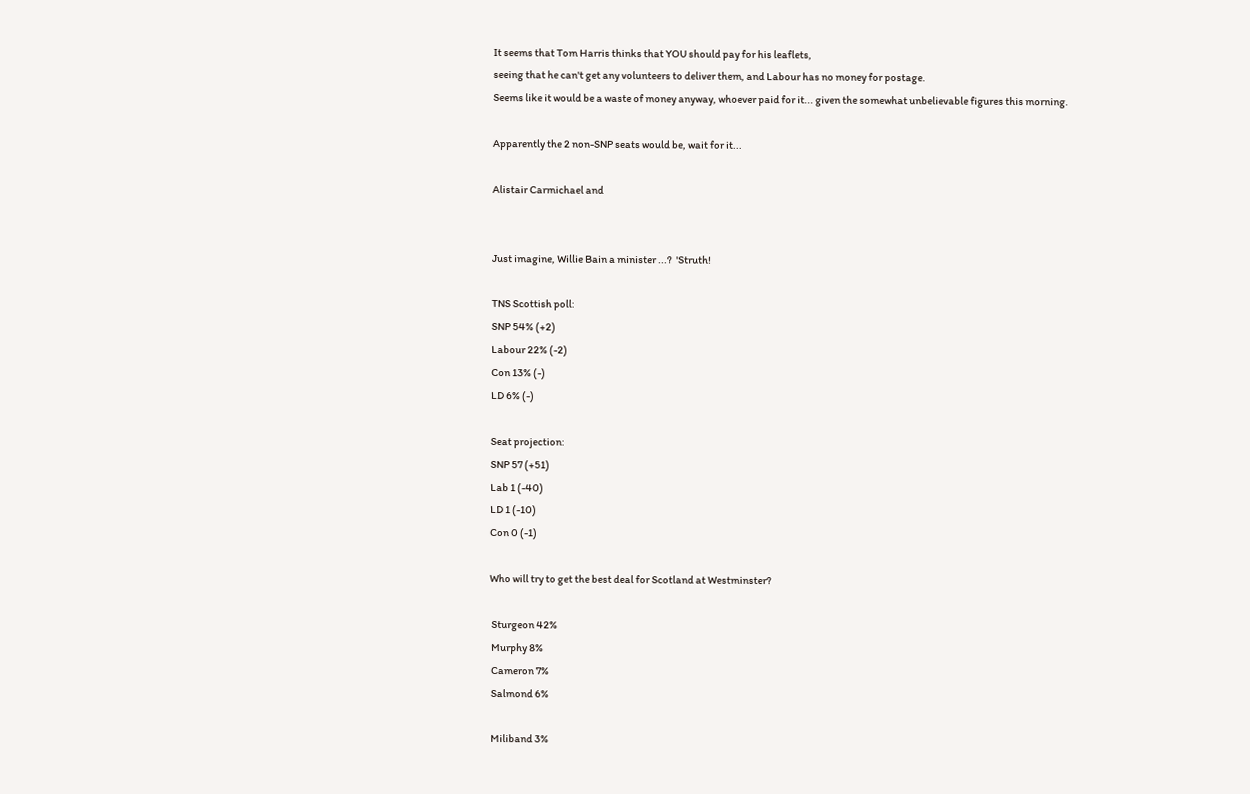It seems that Tom Harris thinks that YOU should pay for his leaflets,
seeing that he can't get any volunteers to deliver them, and Labour has no money for postage.
Seems like it would be a waste of money anyway, whoever paid for it... given the somewhat unbelievable figures this morning.

Apparently the 2 non-SNP seats would be, wait for it...

Alistair Carmichael and


Just imagine, Willie Bain a minister ...?  'Struth!

TNS Scottish poll:
SNP 54% (+2)
Labour 22% (-2)
Con 13% (-)
LD 6% (-)

Seat projection:
SNP 57 (+51)
Lab 1 (-40)
LD 1 (-10)
Con 0 (-1)

Who will try to get the best deal for Scotland at Westminster?

 Sturgeon 42%
 Murphy 8%
 Cameron 7%
 Salmond 6%

 Miliband 3%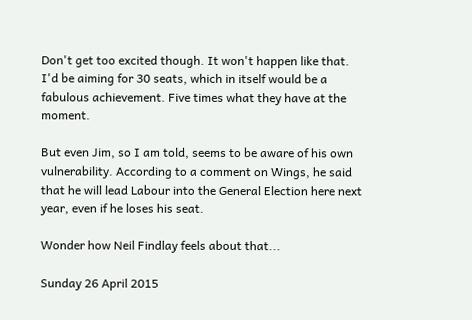Don't get too excited though. It won't happen like that. I'd be aiming for 30 seats, which in itself would be a fabulous achievement. Five times what they have at the moment.

But even Jim, so I am told, seems to be aware of his own vulnerability. According to a comment on Wings, he said that he will lead Labour into the General Election here next year, even if he loses his seat.

Wonder how Neil Findlay feels about that...

Sunday 26 April 2015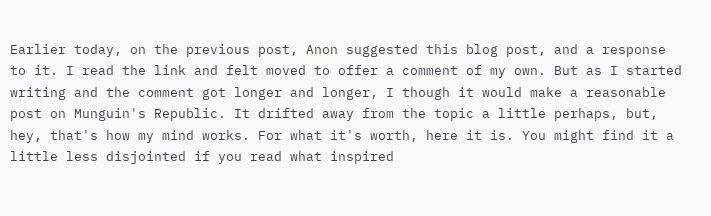Earlier today, on the previous post, Anon suggested this blog post, and a response to it. I read the link and felt moved to offer a comment of my own. But as I started writing and the comment got longer and longer, I though it would make a reasonable post on Munguin's Republic. It drifted away from the topic a little perhaps, but, hey, that's how my mind works. For what it's worth, here it is. You might find it a little less disjointed if you read what inspired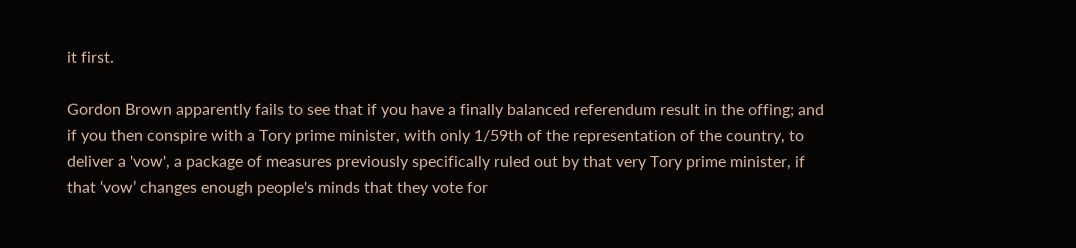it first.

Gordon Brown apparently fails to see that if you have a finally balanced referendum result in the offing; and if you then conspire with a Tory prime minister, with only 1/59th of the representation of the country, to deliver a 'vow', a package of measures previously specifically ruled out by that very Tory prime minister, if that ‘vow’ changes enough people's minds that they vote for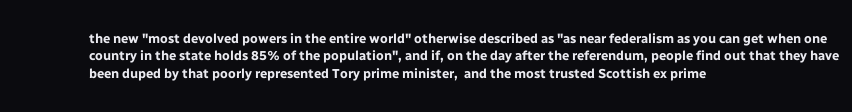the new "most devolved powers in the entire world" otherwise described as "as near federalism as you can get when one country in the state holds 85% of the population", and if, on the day after the referendum, people find out that they have been duped by that poorly represented Tory prime minister,  and the most trusted Scottish ex prime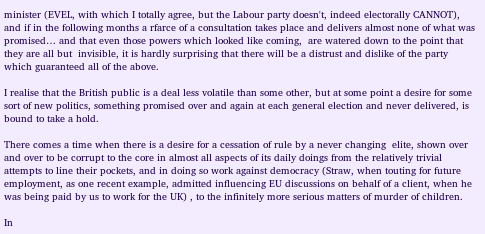minister (EVEL, with which I totally agree, but the Labour party doesn't, indeed electorally CANNOT), and if in the following months a rfarce of a consultation takes place and delivers almost none of what was promised… and that even those powers which looked like coming,  are watered down to the point that they are all but  invisible, it is hardly surprising that there will be a distrust and dislike of the party which guaranteed all of the above.

I realise that the British public is a deal less volatile than some other, but at some point a desire for some sort of new politics, something promised over and again at each general election and never delivered, is bound to take a hold.

There comes a time when there is a desire for a cessation of rule by a never changing  elite, shown over and over to be corrupt to the core in almost all aspects of its daily doings from the relatively trivial attempts to line their pockets, and in doing so work against democracy (Straw, when touting for future employment, as one recent example, admitted influencing EU discussions on behalf of a client, when he was being paid by us to work for the UK) , to the infinitely more serious matters of murder of children.

In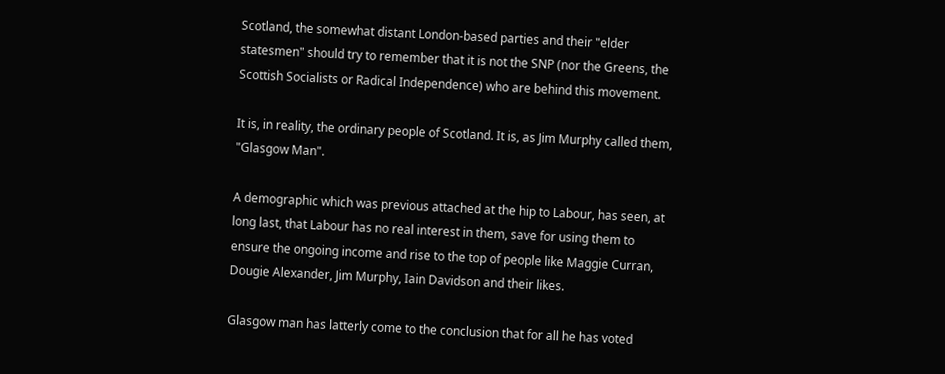Scotland, the somewhat distant London-based parties and their "elder statesmen" should try to remember that it is not the SNP (nor the Greens, the Scottish Socialists or Radical Independence) who are behind this movement.

It is, in reality, the ordinary people of Scotland. It is, as Jim Murphy called them, "Glasgow Man".

A demographic which was previous attached at the hip to Labour, has seen, at long last, that Labour has no real interest in them, save for using them to ensure the ongoing income and rise to the top of people like Maggie Curran, Dougie Alexander, Jim Murphy, Iain Davidson and their likes.

Glasgow man has latterly come to the conclusion that for all he has voted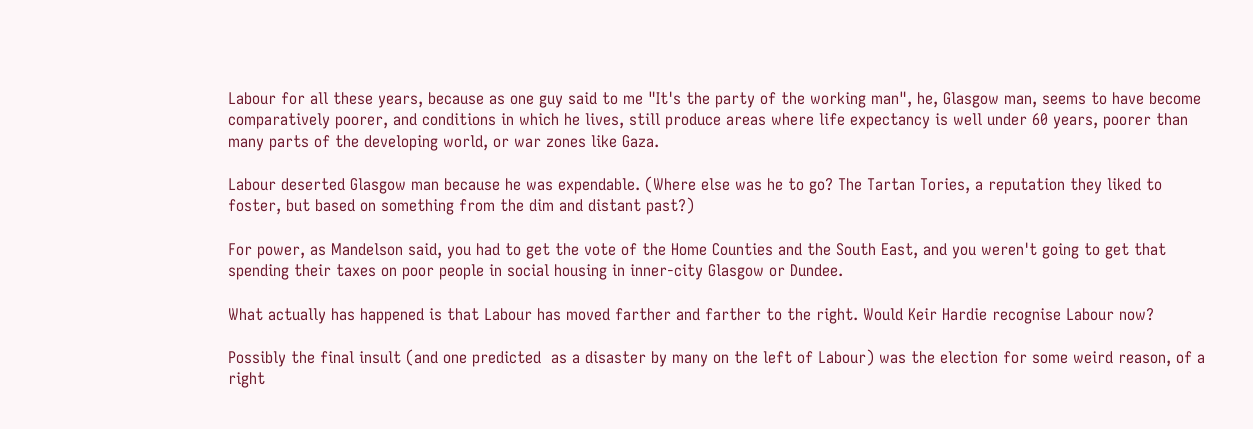Labour for all these years, because as one guy said to me "It's the party of the working man", he, Glasgow man, seems to have become comparatively poorer, and conditions in which he lives, still produce areas where life expectancy is well under 60 years, poorer than many parts of the developing world, or war zones like Gaza.

Labour deserted Glasgow man because he was expendable. (Where else was he to go? The Tartan Tories, a reputation they liked to foster, but based on something from the dim and distant past?)

For power, as Mandelson said, you had to get the vote of the Home Counties and the South East, and you weren't going to get that spending their taxes on poor people in social housing in inner-city Glasgow or Dundee.

What actually has happened is that Labour has moved farther and farther to the right. Would Keir Hardie recognise Labour now?

Possibly the final insult (and one predicted  as a disaster by many on the left of Labour) was the election for some weird reason, of a right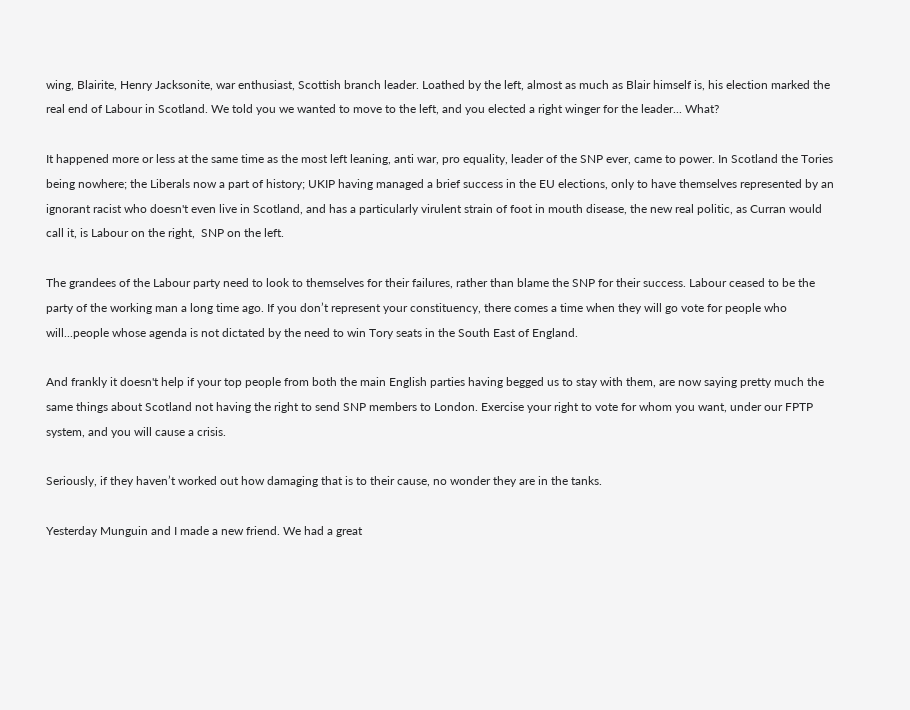wing, Blairite, Henry Jacksonite, war enthusiast, Scottish branch leader. Loathed by the left, almost as much as Blair himself is, his election marked the real end of Labour in Scotland. We told you we wanted to move to the left, and you elected a right winger for the leader... What?

It happened more or less at the same time as the most left leaning, anti war, pro equality, leader of the SNP ever, came to power. In Scotland the Tories being nowhere; the Liberals now a part of history; UKIP having managed a brief success in the EU elections, only to have themselves represented by an ignorant racist who doesn't even live in Scotland, and has a particularly virulent strain of foot in mouth disease, the new real politic, as Curran would call it, is Labour on the right,  SNP on the left.

The grandees of the Labour party need to look to themselves for their failures, rather than blame the SNP for their success. Labour ceased to be the party of the working man a long time ago. If you don’t represent your constituency, there comes a time when they will go vote for people who will...people whose agenda is not dictated by the need to win Tory seats in the South East of England.

And frankly it doesn't help if your top people from both the main English parties having begged us to stay with them, are now saying pretty much the same things about Scotland not having the right to send SNP members to London. Exercise your right to vote for whom you want, under our FPTP system, and you will cause a crisis.

Seriously, if they haven’t worked out how damaging that is to their cause, no wonder they are in the tanks.

Yesterday Munguin and I made a new friend. We had a great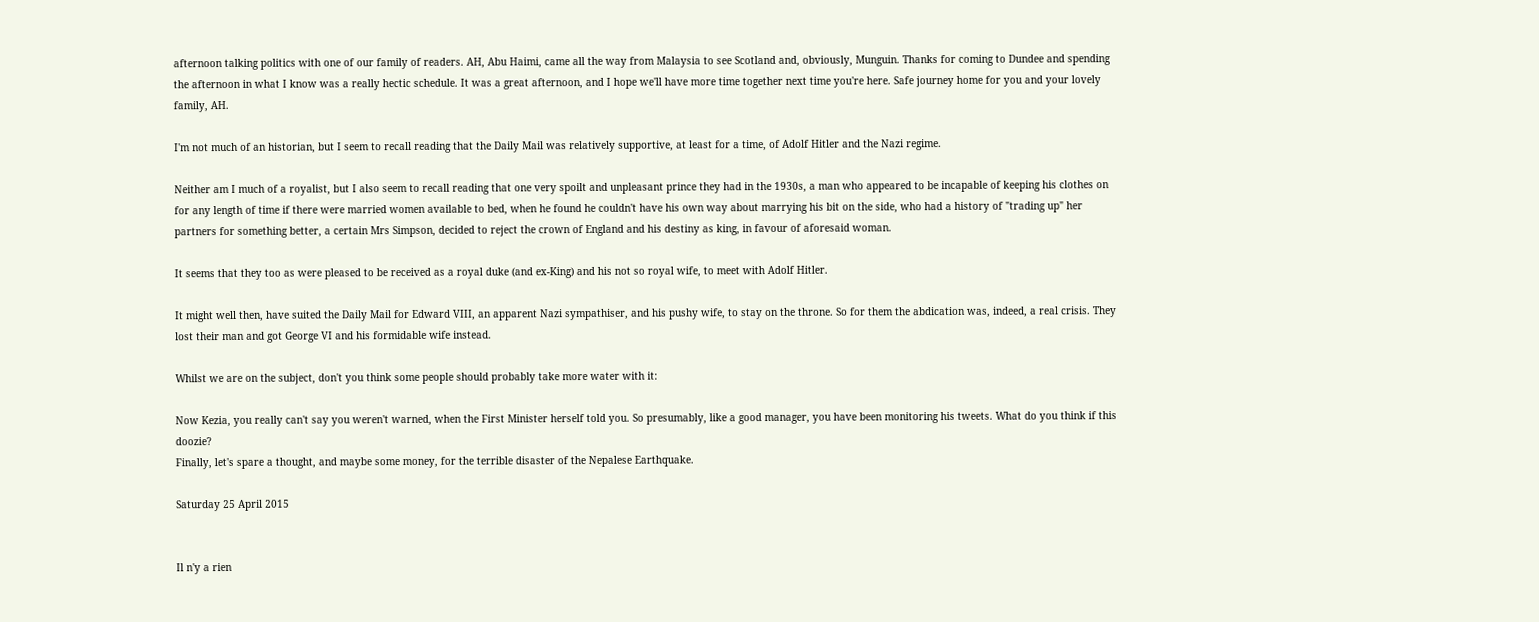afternoon talking politics with one of our family of readers. AH, Abu Haimi, came all the way from Malaysia to see Scotland and, obviously, Munguin. Thanks for coming to Dundee and spending the afternoon in what I know was a really hectic schedule. It was a great afternoon, and I hope we'll have more time together next time you're here. Safe journey home for you and your lovely family, AH.

I'm not much of an historian, but I seem to recall reading that the Daily Mail was relatively supportive, at least for a time, of Adolf Hitler and the Nazi regime.

Neither am I much of a royalist, but I also seem to recall reading that one very spoilt and unpleasant prince they had in the 1930s, a man who appeared to be incapable of keeping his clothes on for any length of time if there were married women available to bed, when he found he couldn't have his own way about marrying his bit on the side, who had a history of "trading up" her partners for something better, a certain Mrs Simpson, decided to reject the crown of England and his destiny as king, in favour of aforesaid woman.

It seems that they too as were pleased to be received as a royal duke (and ex-King) and his not so royal wife, to meet with Adolf Hitler.

It might well then, have suited the Daily Mail for Edward VIII, an apparent Nazi sympathiser, and his pushy wife, to stay on the throne. So for them the abdication was, indeed, a real crisis. They lost their man and got George VI and his formidable wife instead.

Whilst we are on the subject, don't you think some people should probably take more water with it:

Now Kezia, you really can't say you weren't warned, when the First Minister herself told you. So presumably, like a good manager, you have been monitoring his tweets. What do you think if this doozie?
Finally, let's spare a thought, and maybe some money, for the terrible disaster of the Nepalese Earthquake.

Saturday 25 April 2015


Il n'y a rien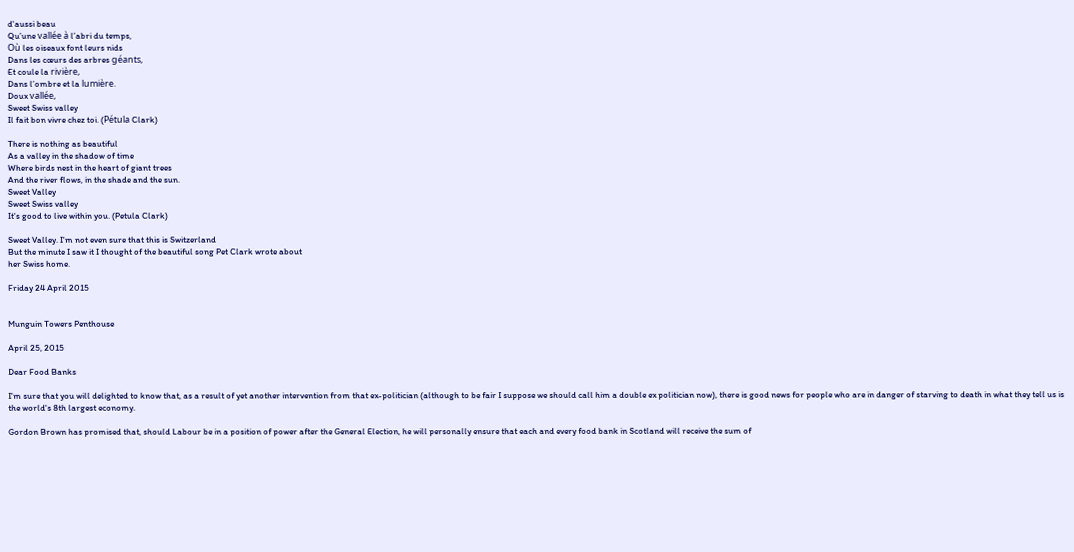d'aussi beau
Qu’une vallée à l’abri du temps,
Où les oiseaux font leurs nids
Dans les cœurs des arbres géants,
Et coule la rivière,
Dans l’ombre et la lumière.
Doux vallée,
Sweet Swiss valley
Il fait bon vivre chez toi. (Pétula Clark)

There is nothing as beautiful
As a valley in the shadow of time
Where birds nest in the heart of giant trees
And the river flows, in the shade and the sun.
Sweet Valley
Sweet Swiss valley
It's good to live within you. (Petula Clark)

Sweet Valley. I'm not even sure that this is Switzerland
But the minute I saw it I thought of the beautiful song Pet Clark wrote about
her Swiss home.

Friday 24 April 2015


Munguin Towers Penthouse

April 25, 2015

Dear Food Banks

I'm sure that you will delighted to know that, as a result of yet another intervention from that ex-politician (although to be fair I suppose we should call him a double ex politician now), there is good news for people who are in danger of starving to death in what they tell us is the world's 8th largest economy.

Gordon Brown has promised that, should Labour be in a position of power after the General Election, he will personally ensure that each and every food bank in Scotland will receive the sum of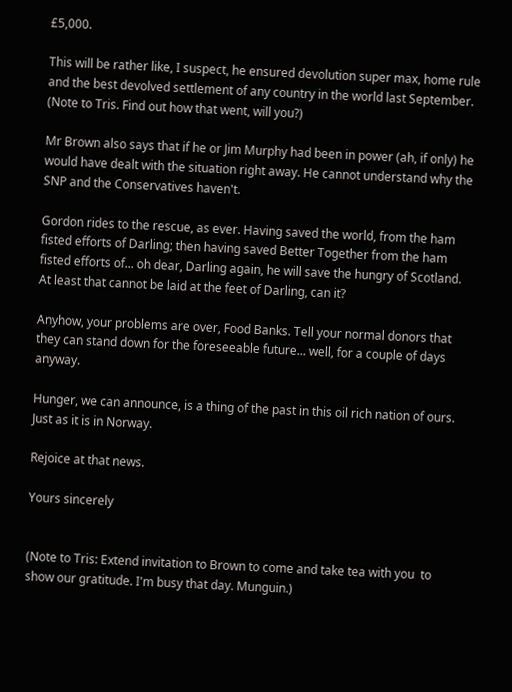£5,000.

This will be rather like, I suspect, he ensured devolution super max, home rule and the best devolved settlement of any country in the world last September. (Note to Tris. Find out how that went, will you?)

Mr Brown also says that if he or Jim Murphy had been in power (ah, if only) he would have dealt with the situation right away. He cannot understand why the SNP and the Conservatives haven't.

Gordon rides to the rescue, as ever. Having saved the world, from the ham fisted efforts of Darling; then having saved Better Together from the ham fisted efforts of... oh dear, Darling again, he will save the hungry of Scotland. At least that cannot be laid at the feet of Darling, can it?

Anyhow, your problems are over, Food Banks. Tell your normal donors that they can stand down for the foreseeable future... well, for a couple of days anyway.

Hunger, we can announce, is a thing of the past in this oil rich nation of ours. Just as it is in Norway.

Rejoice at that news.

Yours sincerely


(Note to Tris: Extend invitation to Brown to come and take tea with you  to show our gratitude. I'm busy that day. Munguin.)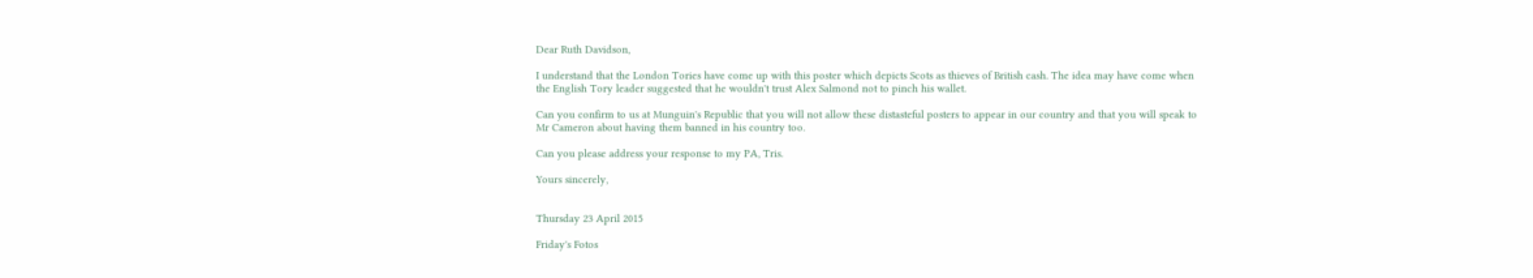Dear Ruth Davidson,

I understand that the London Tories have come up with this poster which depicts Scots as thieves of British cash. The idea may have come when the English Tory leader suggested that he wouldn't trust Alex Salmond not to pinch his wallet.

Can you confirm to us at Munguin's Republic that you will not allow these distasteful posters to appear in our country and that you will speak to Mr Cameron about having them banned in his country too.

Can you please address your response to my PA, Tris.

Yours sincerely,


Thursday 23 April 2015

Friday's Fotos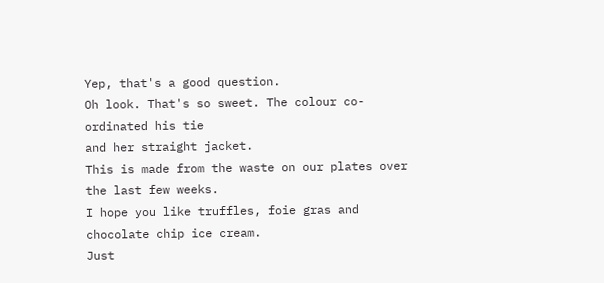Yep, that's a good question.
Oh look. That's so sweet. The colour co-ordinated his tie
and her straight jacket.
This is made from the waste on our plates over the last few weeks.
I hope you like truffles, foie gras and chocolate chip ice cream.
Just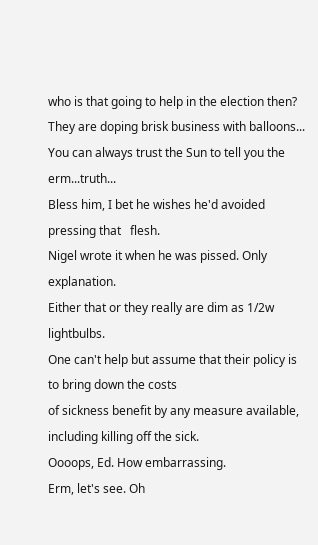who is that going to help in the election then?
They are doping brisk business with balloons...
You can always trust the Sun to tell you the erm...truth...
Bless him, I bet he wishes he'd avoided pressing that   flesh.
Nigel wrote it when he was pissed. Only explanation.
Either that or they really are dim as 1/2w lightbulbs.
One can't help but assume that their policy is to bring down the costs
of sickness benefit by any measure available, including killing off the sick.
Oooops, Ed. How embarrassing.
Erm, let's see. Oh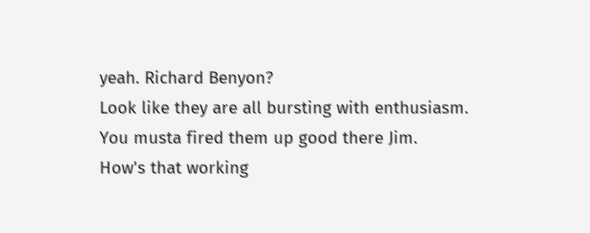yeah. Richard Benyon?
Look like they are all bursting with enthusiasm.
You musta fired them up good there Jim.
How's that working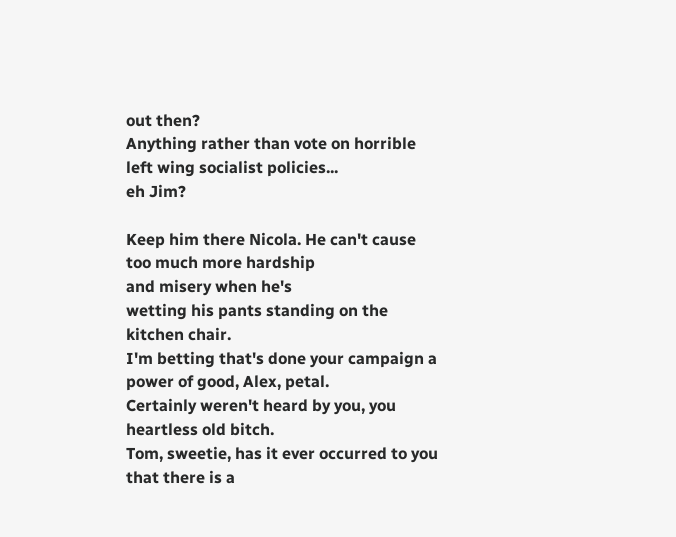out then?
Anything rather than vote on horrible left wing socialist policies...
eh Jim?

Keep him there Nicola. He can't cause too much more hardship
and misery when he's
wetting his pants standing on the kitchen chair.
I'm betting that's done your campaign a power of good, Alex, petal.
Certainly weren't heard by you, you heartless old bitch.
Tom, sweetie, has it ever occurred to you that there is a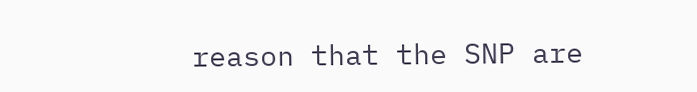reason that the SNP are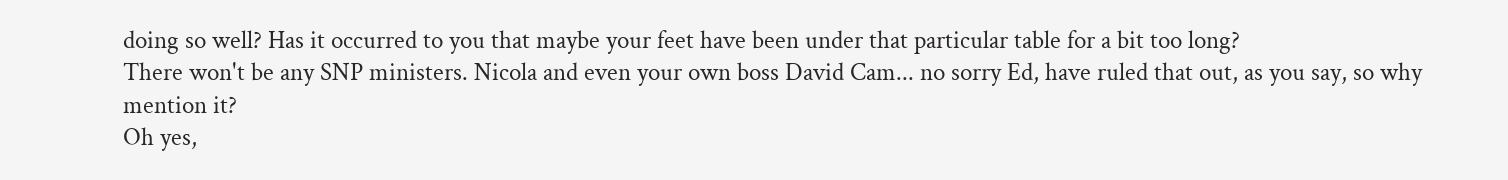doing so well? Has it occurred to you that maybe your feet have been under that particular table for a bit too long?
There won't be any SNP ministers. Nicola and even your own boss David Cam... no sorry Ed, have ruled that out, as you say, so why mention it?
Oh yes,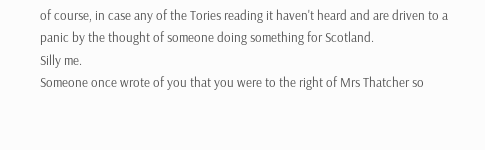of course, in case any of the Tories reading it haven't heard and are driven to a panic by the thought of someone doing something for Scotland.
Silly me.
Someone once wrote of you that you were to the right of Mrs Thatcher so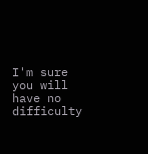I'm sure you will have no difficulty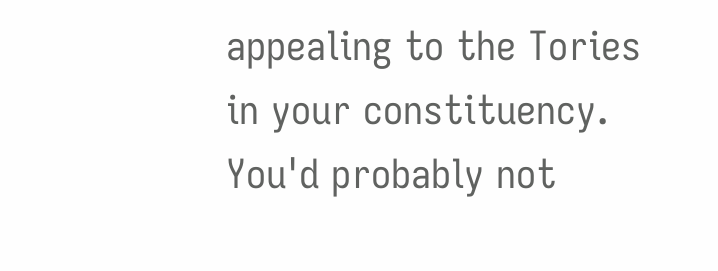appealing to the Tories in your constituency.
You'd probably not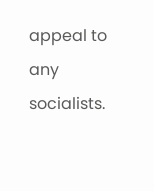appeal to any socialists.